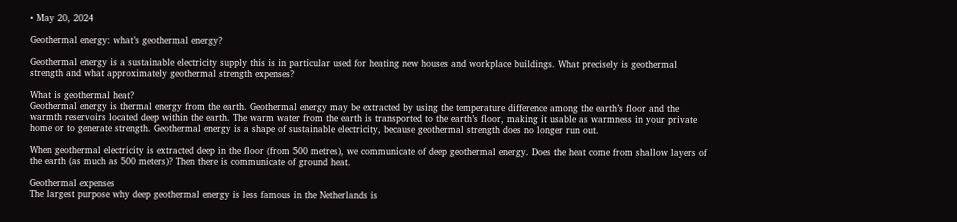• May 20, 2024

Geothermal energy: what’s geothermal energy?

Geothermal energy is a sustainable electricity supply this is in particular used for heating new houses and workplace buildings. What precisely is geothermal strength and what approximately geothermal strength expenses?

What is geothermal heat?
Geothermal energy is thermal energy from the earth. Geothermal energy may be extracted by using the temperature difference among the earth’s floor and the warmth reservoirs located deep within the earth. The warm water from the earth is transported to the earth’s floor, making it usable as warmness in your private home or to generate strength. Geothermal energy is a shape of sustainable electricity, because geothermal strength does no longer run out.

When geothermal electricity is extracted deep in the floor (from 500 metres), we communicate of deep geothermal energy. Does the heat come from shallow layers of the earth (as much as 500 meters)? Then there is communicate of ground heat.

Geothermal expenses
The largest purpose why deep geothermal energy is less famous in the Netherlands is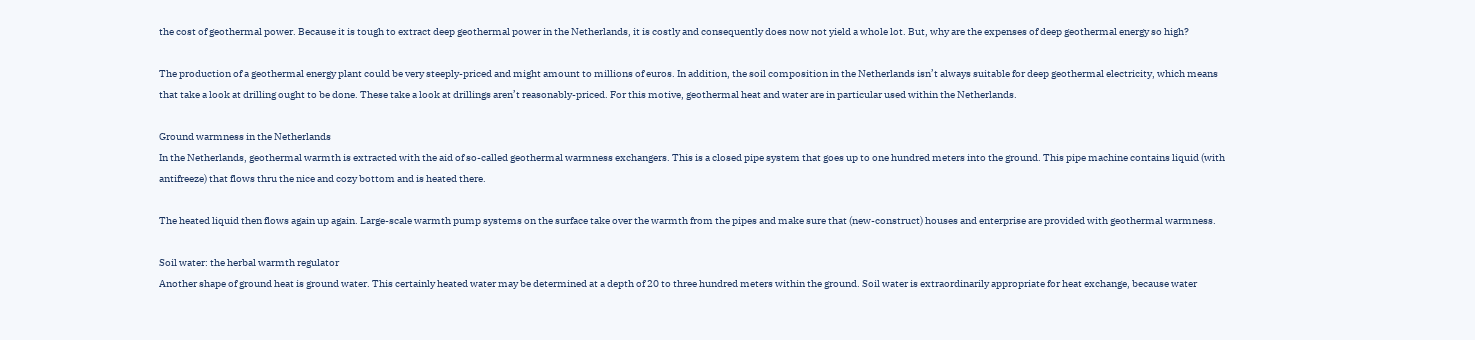the cost of geothermal power. Because it is tough to extract deep geothermal power in the Netherlands, it is costly and consequently does now not yield a whole lot. But, why are the expenses of deep geothermal energy so high?

The production of a geothermal energy plant could be very steeply-priced and might amount to millions of euros. In addition, the soil composition in the Netherlands isn’t always suitable for deep geothermal electricity, which means that take a look at drilling ought to be done. These take a look at drillings aren’t reasonably-priced. For this motive, geothermal heat and water are in particular used within the Netherlands.

Ground warmness in the Netherlands
In the Netherlands, geothermal warmth is extracted with the aid of so-called geothermal warmness exchangers. This is a closed pipe system that goes up to one hundred meters into the ground. This pipe machine contains liquid (with antifreeze) that flows thru the nice and cozy bottom and is heated there.

The heated liquid then flows again up again. Large-scale warmth pump systems on the surface take over the warmth from the pipes and make sure that (new-construct) houses and enterprise are provided with geothermal warmness.

Soil water: the herbal warmth regulator
Another shape of ground heat is ground water. This certainly heated water may be determined at a depth of 20 to three hundred meters within the ground. Soil water is extraordinarily appropriate for heat exchange, because water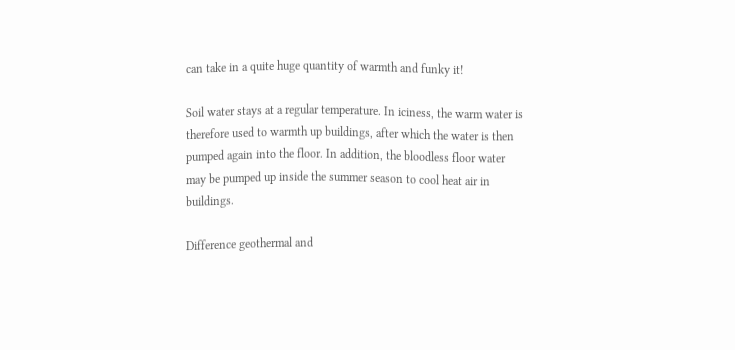can take in a quite huge quantity of warmth and funky it!

Soil water stays at a regular temperature. In iciness, the warm water is therefore used to warmth up buildings, after which the water is then pumped again into the floor. In addition, the bloodless floor water may be pumped up inside the summer season to cool heat air in buildings.

Difference geothermal and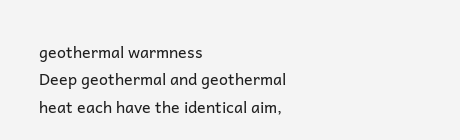geothermal warmness
Deep geothermal and geothermal heat each have the identical aim,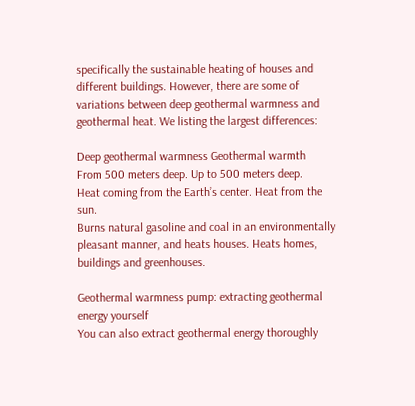specifically the sustainable heating of houses and different buildings. However, there are some of variations between deep geothermal warmness and geothermal heat. We listing the largest differences:

Deep geothermal warmness Geothermal warmth
From 500 meters deep. Up to 500 meters deep.
Heat coming from the Earth’s center. Heat from the sun.
Burns natural gasoline and coal in an environmentally pleasant manner, and heats houses. Heats homes, buildings and greenhouses.

Geothermal warmness pump: extracting geothermal energy yourself
You can also extract geothermal energy thoroughly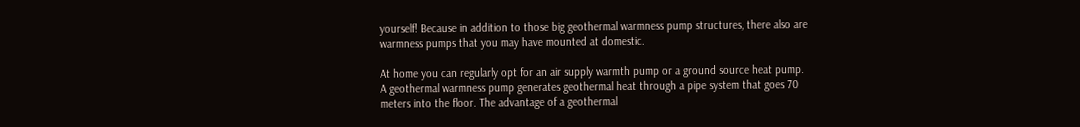yourself! Because in addition to those big geothermal warmness pump structures, there also are warmness pumps that you may have mounted at domestic.

At home you can regularly opt for an air supply warmth pump or a ground source heat pump. A geothermal warmness pump generates geothermal heat through a pipe system that goes 70 meters into the floor. The advantage of a geothermal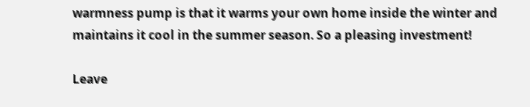warmness pump is that it warms your own home inside the winter and maintains it cool in the summer season. So a pleasing investment!

Leave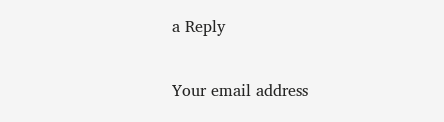a Reply

Your email address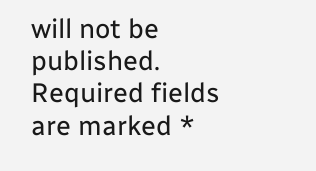will not be published. Required fields are marked *